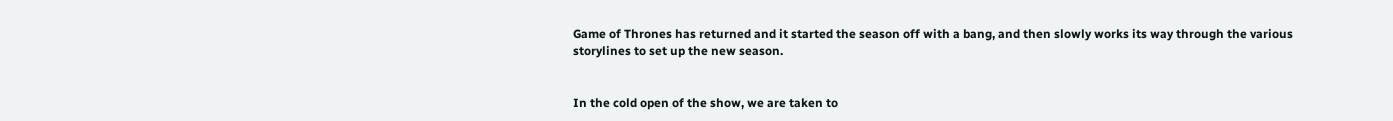Game of Thrones has returned and it started the season off with a bang, and then slowly works its way through the various storylines to set up the new season.


In the cold open of the show, we are taken to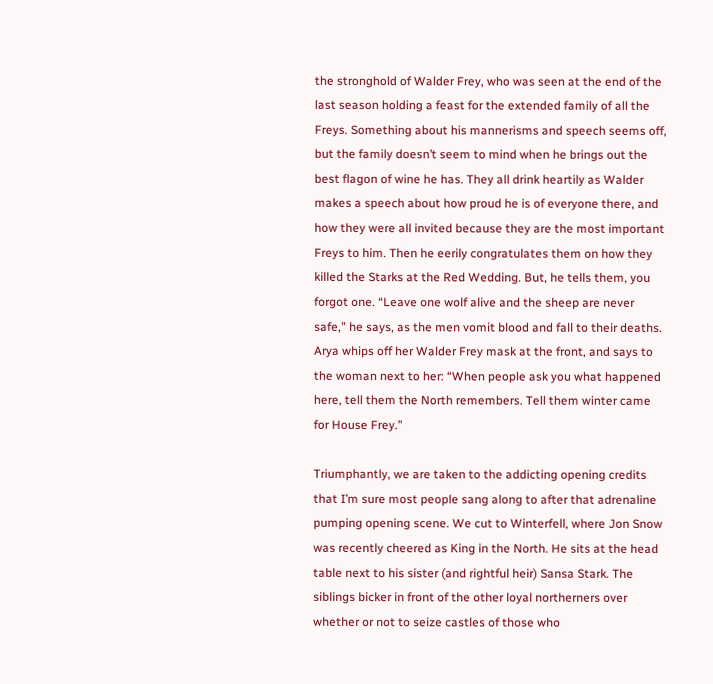the stronghold of Walder Frey, who was seen at the end of the last season holding a feast for the extended family of all the Freys. Something about his mannerisms and speech seems off, but the family doesn’t seem to mind when he brings out the best flagon of wine he has. They all drink heartily as Walder makes a speech about how proud he is of everyone there, and how they were all invited because they are the most important Freys to him. Then he eerily congratulates them on how they killed the Starks at the Red Wedding. But, he tells them, you forgot one. “Leave one wolf alive and the sheep are never safe,” he says, as the men vomit blood and fall to their deaths. Arya whips off her Walder Frey mask at the front, and says to the woman next to her: “When people ask you what happened here, tell them the North remembers. Tell them winter came for House Frey.”

Triumphantly, we are taken to the addicting opening credits that I’m sure most people sang along to after that adrenaline pumping opening scene. We cut to Winterfell, where Jon Snow was recently cheered as King in the North. He sits at the head table next to his sister (and rightful heir) Sansa Stark. The siblings bicker in front of the other loyal northerners over whether or not to seize castles of those who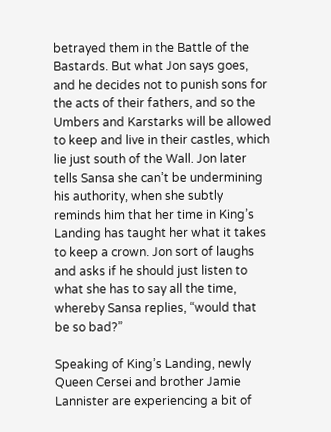betrayed them in the Battle of the Bastards. But what Jon says goes, and he decides not to punish sons for the acts of their fathers, and so the Umbers and Karstarks will be allowed to keep and live in their castles, which lie just south of the Wall. Jon later tells Sansa she can’t be undermining his authority, when she subtly reminds him that her time in King’s Landing has taught her what it takes to keep a crown. Jon sort of laughs and asks if he should just listen to what she has to say all the time, whereby Sansa replies, “would that be so bad?”

Speaking of King’s Landing, newly Queen Cersei and brother Jamie Lannister are experiencing a bit of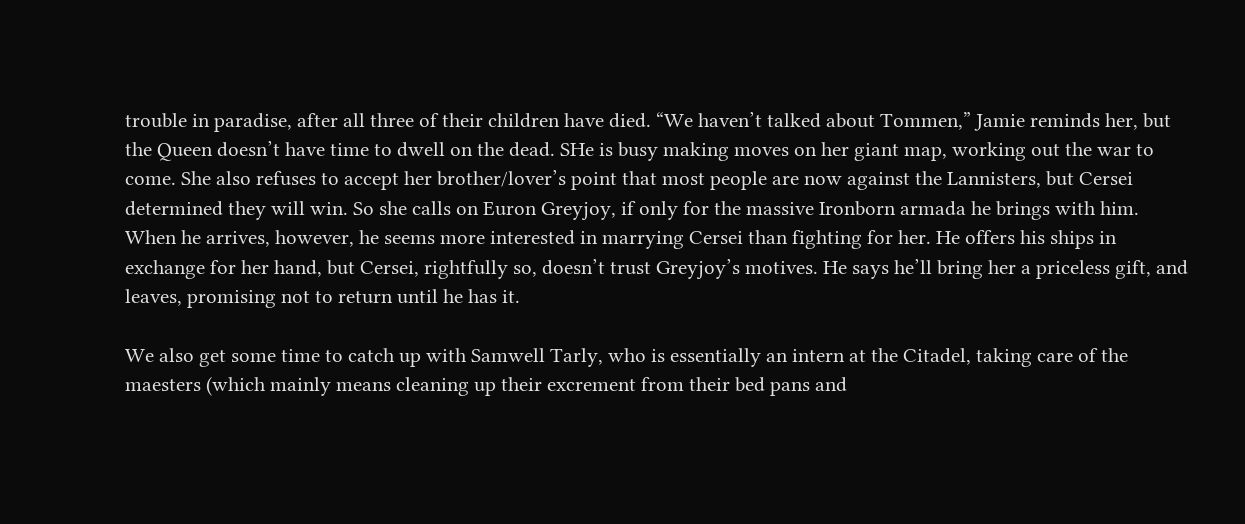trouble in paradise, after all three of their children have died. “We haven’t talked about Tommen,” Jamie reminds her, but the Queen doesn’t have time to dwell on the dead. SHe is busy making moves on her giant map, working out the war to come. She also refuses to accept her brother/lover’s point that most people are now against the Lannisters, but Cersei determined they will win. So she calls on Euron Greyjoy, if only for the massive Ironborn armada he brings with him. When he arrives, however, he seems more interested in marrying Cersei than fighting for her. He offers his ships in exchange for her hand, but Cersei, rightfully so, doesn’t trust Greyjoy’s motives. He says he’ll bring her a priceless gift, and leaves, promising not to return until he has it.

We also get some time to catch up with Samwell Tarly, who is essentially an intern at the Citadel, taking care of the maesters (which mainly means cleaning up their excrement from their bed pans and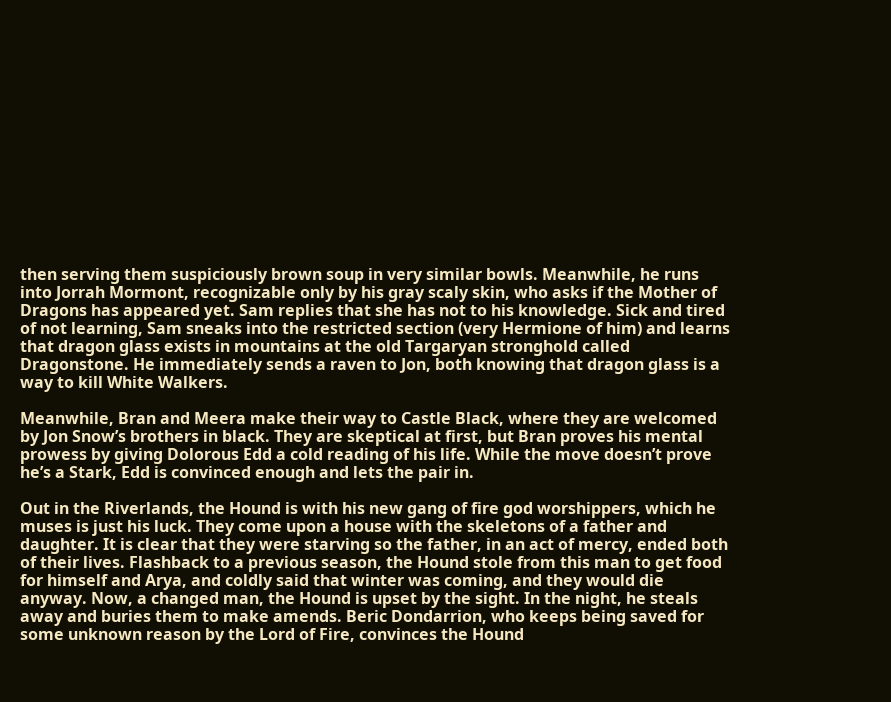then serving them suspiciously brown soup in very similar bowls. Meanwhile, he runs into Jorrah Mormont, recognizable only by his gray scaly skin, who asks if the Mother of Dragons has appeared yet. Sam replies that she has not to his knowledge. Sick and tired of not learning, Sam sneaks into the restricted section (very Hermione of him) and learns that dragon glass exists in mountains at the old Targaryan stronghold called Dragonstone. He immediately sends a raven to Jon, both knowing that dragon glass is a way to kill White Walkers.

Meanwhile, Bran and Meera make their way to Castle Black, where they are welcomed by Jon Snow’s brothers in black. They are skeptical at first, but Bran proves his mental prowess by giving Dolorous Edd a cold reading of his life. While the move doesn’t prove he’s a Stark, Edd is convinced enough and lets the pair in.

Out in the Riverlands, the Hound is with his new gang of fire god worshippers, which he muses is just his luck. They come upon a house with the skeletons of a father and daughter. It is clear that they were starving so the father, in an act of mercy, ended both of their lives. Flashback to a previous season, the Hound stole from this man to get food for himself and Arya, and coldly said that winter was coming, and they would die anyway. Now, a changed man, the Hound is upset by the sight. In the night, he steals away and buries them to make amends. Beric Dondarrion, who keeps being saved for some unknown reason by the Lord of Fire, convinces the Hound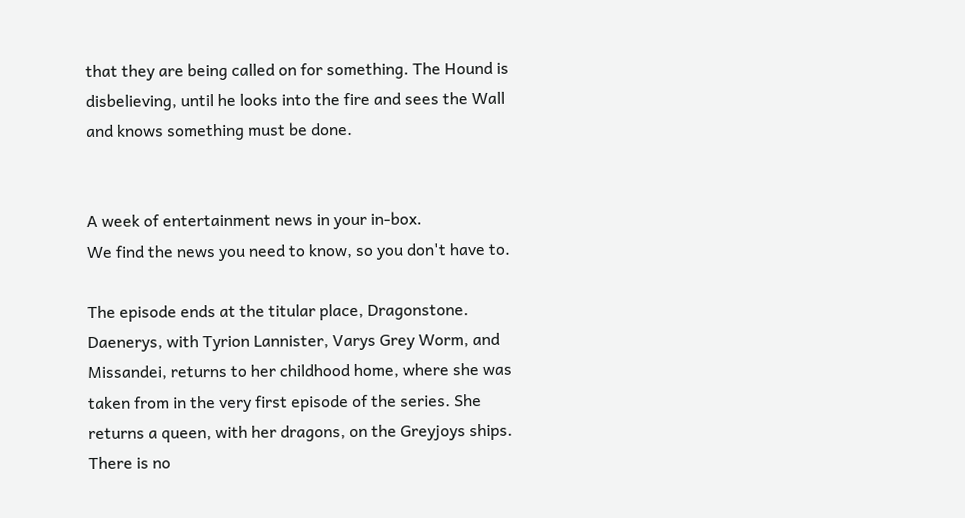that they are being called on for something. The Hound is disbelieving, until he looks into the fire and sees the Wall and knows something must be done.


A week of entertainment news in your in-box.
We find the news you need to know, so you don't have to.

The episode ends at the titular place, Dragonstone. Daenerys, with Tyrion Lannister, Varys Grey Worm, and Missandei, returns to her childhood home, where she was taken from in the very first episode of the series. She returns a queen, with her dragons, on the Greyjoys ships. There is no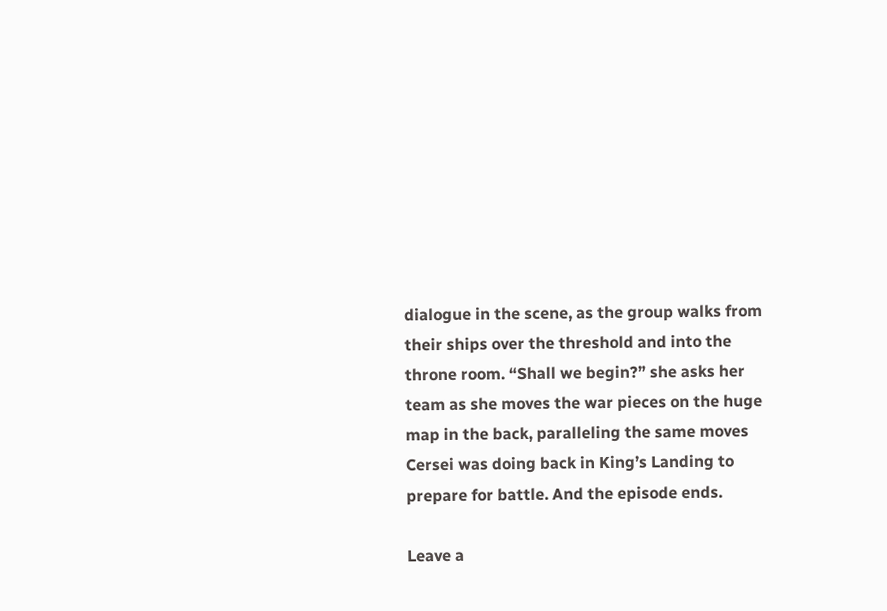dialogue in the scene, as the group walks from their ships over the threshold and into the throne room. “Shall we begin?” she asks her team as she moves the war pieces on the huge map in the back, paralleling the same moves Cersei was doing back in King’s Landing to prepare for battle. And the episode ends.

Leave a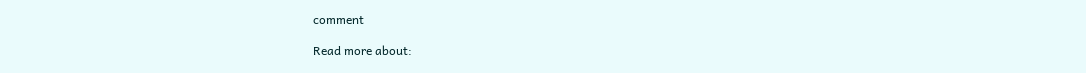comment

Read more about: